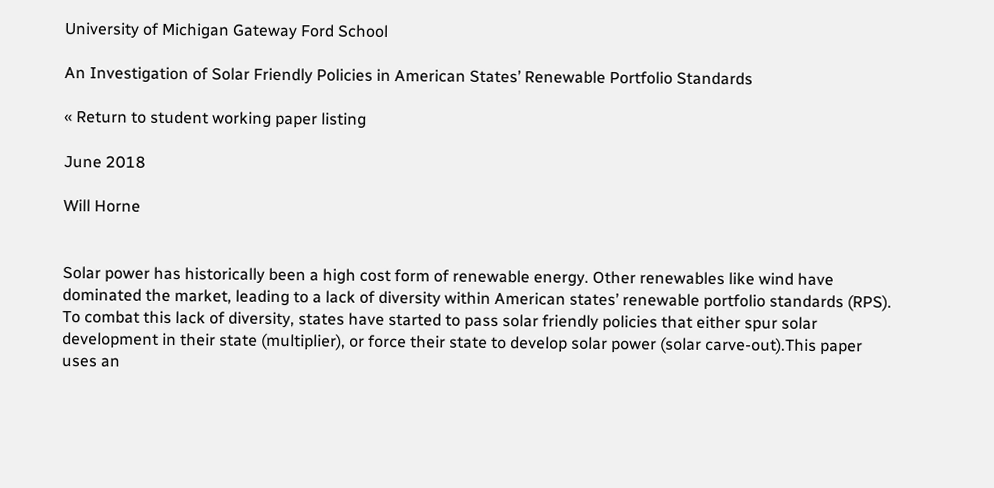University of Michigan Gateway Ford School

An Investigation of Solar Friendly Policies in American States’ Renewable Portfolio Standards

« Return to student working paper listing

June 2018

Will Horne


Solar power has historically been a high cost form of renewable energy. Other renewables like wind have dominated the market, leading to a lack of diversity within American states’ renewable portfolio standards (RPS). To combat this lack of diversity, states have started to pass solar friendly policies that either spur solar development in their state (multiplier), or force their state to develop solar power (solar carve-out).This paper uses an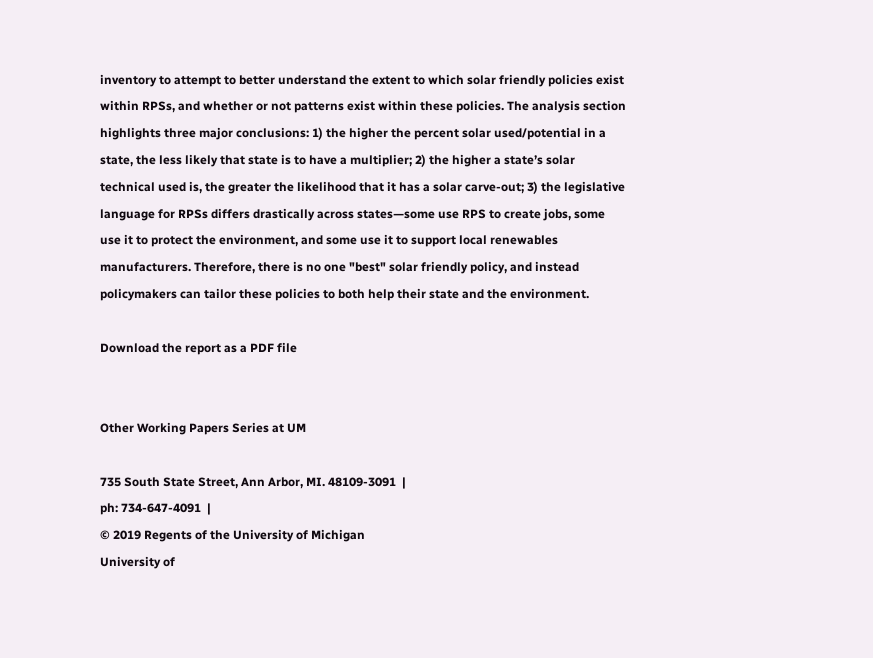inventory to attempt to better understand the extent to which solar friendly policies exist within RPSs, and whether or not patterns exist within these policies. The analysis section highlights three major conclusions: 1) the higher the percent solar used/potential in a state, the less likely that state is to have a multiplier; 2) the higher a state’s solar technical used is, the greater the likelihood that it has a solar carve-out; 3) the legislative language for RPSs differs drastically across states—some use RPS to create jobs, some use it to protect the environment, and some use it to support local renewables manufacturers. Therefore, there is no one "best" solar friendly policy, and instead policymakers can tailor these policies to both help their state and the environment.

Download the report as a PDF file


Other Working Papers Series at UM

735 South State Street, Ann Arbor, MI. 48109-3091  |
ph: 734-647-4091  |
© 2019 Regents of the University of Michigan
University of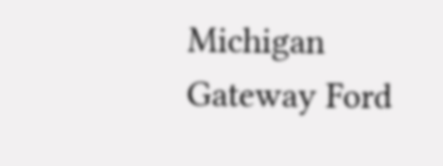Michigan Gateway Ford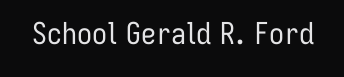School Gerald R. Ford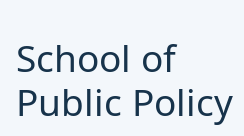School of Public Policy